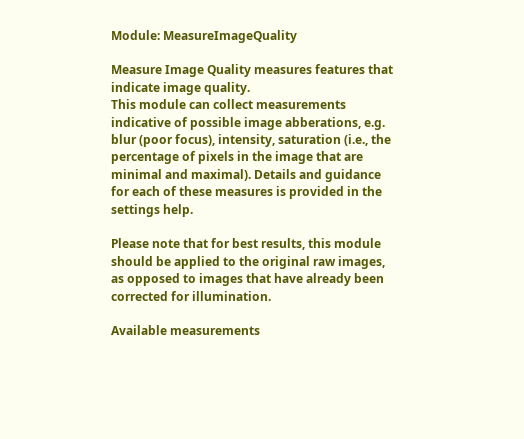Module: MeasureImageQuality

Measure Image Quality measures features that indicate image quality.
This module can collect measurements indicative of possible image abberations, e.g. blur (poor focus), intensity, saturation (i.e., the percentage of pixels in the image that are minimal and maximal). Details and guidance for each of these measures is provided in the settings help.

Please note that for best results, this module should be applied to the original raw images, as opposed to images that have already been corrected for illumination.

Available measurements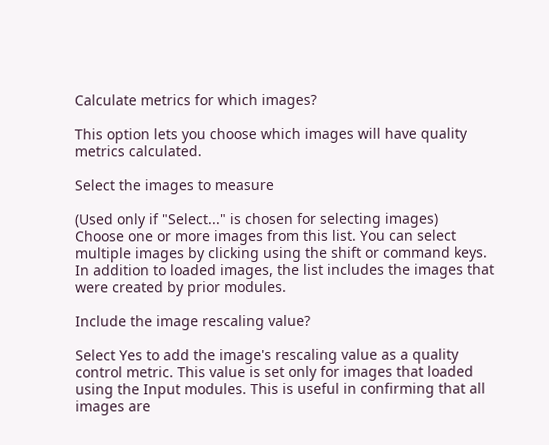Calculate metrics for which images?

This option lets you choose which images will have quality metrics calculated.

Select the images to measure

(Used only if "Select..." is chosen for selecting images)
Choose one or more images from this list. You can select multiple images by clicking using the shift or command keys. In addition to loaded images, the list includes the images that were created by prior modules.

Include the image rescaling value?

Select Yes to add the image's rescaling value as a quality control metric. This value is set only for images that loaded using the Input modules. This is useful in confirming that all images are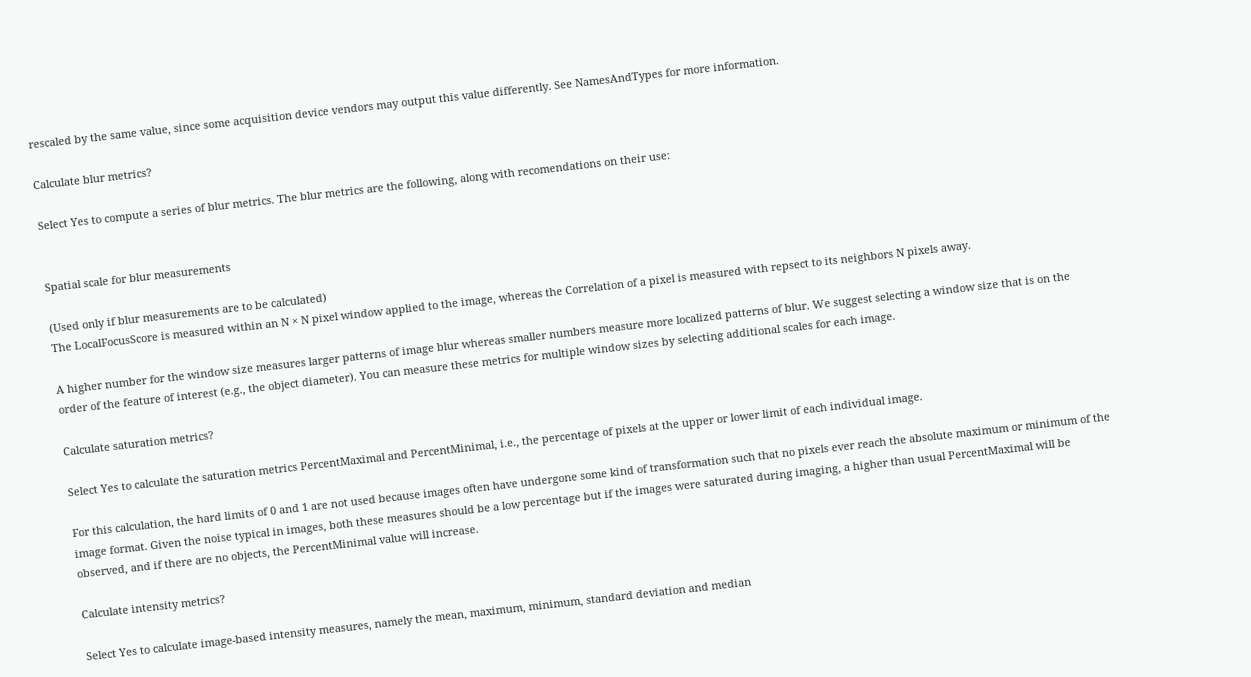rescaled by the same value, since some acquisition device vendors may output this value differently. See NamesAndTypes for more information.

Calculate blur metrics?

Select Yes to compute a series of blur metrics. The blur metrics are the following, along with recomendations on their use:


Spatial scale for blur measurements

(Used only if blur measurements are to be calculated)
The LocalFocusScore is measured within an N × N pixel window applied to the image, whereas the Correlation of a pixel is measured with repsect to its neighbors N pixels away.

A higher number for the window size measures larger patterns of image blur whereas smaller numbers measure more localized patterns of blur. We suggest selecting a window size that is on the order of the feature of interest (e.g., the object diameter). You can measure these metrics for multiple window sizes by selecting additional scales for each image.

Calculate saturation metrics?

Select Yes to calculate the saturation metrics PercentMaximal and PercentMinimal, i.e., the percentage of pixels at the upper or lower limit of each individual image.

For this calculation, the hard limits of 0 and 1 are not used because images often have undergone some kind of transformation such that no pixels ever reach the absolute maximum or minimum of the image format. Given the noise typical in images, both these measures should be a low percentage but if the images were saturated during imaging, a higher than usual PercentMaximal will be observed, and if there are no objects, the PercentMinimal value will increase.

Calculate intensity metrics?

Select Yes to calculate image-based intensity measures, namely the mean, maximum, minimum, standard deviation and median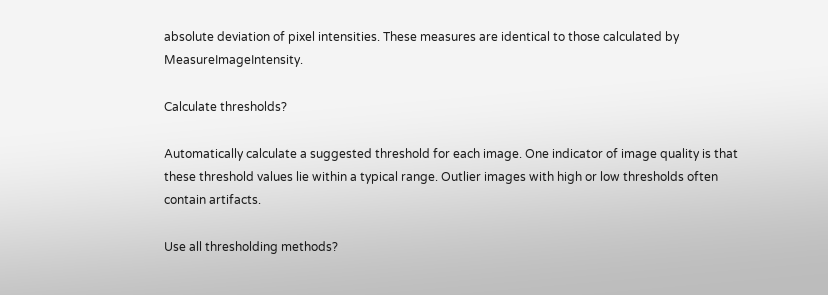absolute deviation of pixel intensities. These measures are identical to those calculated by MeasureImageIntensity.

Calculate thresholds?

Automatically calculate a suggested threshold for each image. One indicator of image quality is that these threshold values lie within a typical range. Outlier images with high or low thresholds often contain artifacts.

Use all thresholding methods?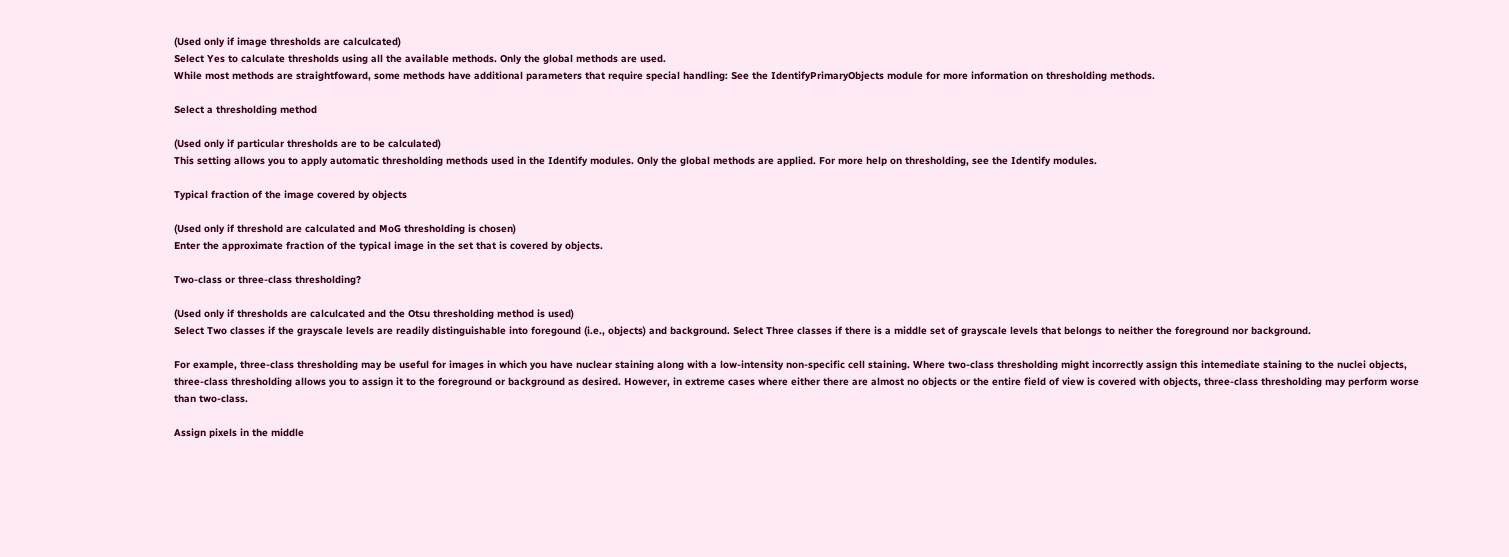(Used only if image thresholds are calculcated)
Select Yes to calculate thresholds using all the available methods. Only the global methods are used.
While most methods are straightfoward, some methods have additional parameters that require special handling: See the IdentifyPrimaryObjects module for more information on thresholding methods.

Select a thresholding method

(Used only if particular thresholds are to be calculated)
This setting allows you to apply automatic thresholding methods used in the Identify modules. Only the global methods are applied. For more help on thresholding, see the Identify modules.

Typical fraction of the image covered by objects

(Used only if threshold are calculated and MoG thresholding is chosen)
Enter the approximate fraction of the typical image in the set that is covered by objects.

Two-class or three-class thresholding?

(Used only if thresholds are calculcated and the Otsu thresholding method is used)
Select Two classes if the grayscale levels are readily distinguishable into foregound (i.e., objects) and background. Select Three classes if there is a middle set of grayscale levels that belongs to neither the foreground nor background.

For example, three-class thresholding may be useful for images in which you have nuclear staining along with a low-intensity non-specific cell staining. Where two-class thresholding might incorrectly assign this intemediate staining to the nuclei objects, three-class thresholding allows you to assign it to the foreground or background as desired. However, in extreme cases where either there are almost no objects or the entire field of view is covered with objects, three-class thresholding may perform worse than two-class.

Assign pixels in the middle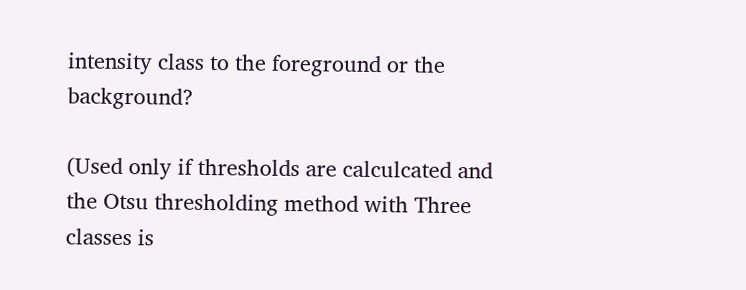intensity class to the foreground or the background?

(Used only if thresholds are calculcated and the Otsu thresholding method with Three classes is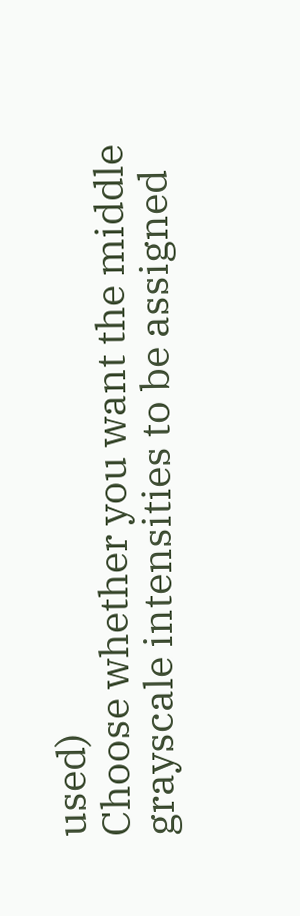used)
Choose whether you want the middle grayscale intensities to be assigned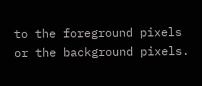to the foreground pixels or the background pixels.